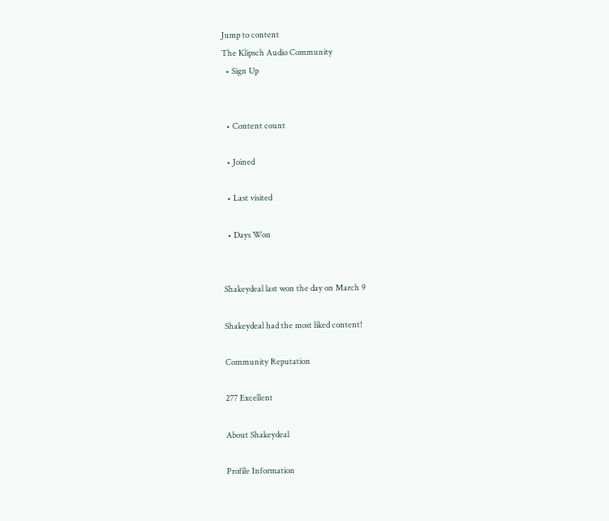Jump to content
The Klipsch Audio Community
  • Sign Up


  • Content count

  • Joined

  • Last visited

  • Days Won


Shakeydeal last won the day on March 9

Shakeydeal had the most liked content!

Community Reputation

277 Excellent

About Shakeydeal

Profile Information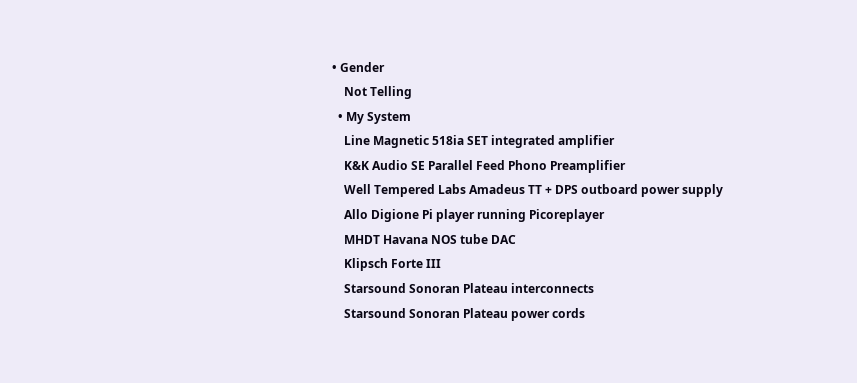• Gender
    Not Telling
  • My System
    Line Magnetic 518ia SET integrated amplifier
    K&K Audio SE Parallel Feed Phono Preamplifier
    Well Tempered Labs Amadeus TT + DPS outboard power supply
    Allo Digione Pi player running Picoreplayer
    MHDT Havana NOS tube DAC
    Klipsch Forte III
    Starsound Sonoran Plateau interconnects
    Starsound Sonoran Plateau power cords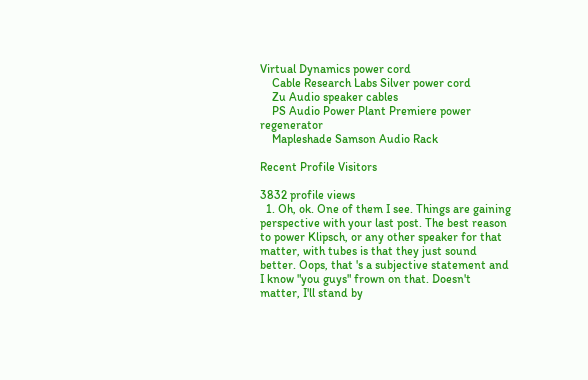Virtual Dynamics power cord
    Cable Research Labs Silver power cord
    Zu Audio speaker cables
    PS Audio Power Plant Premiere power regenerator
    Mapleshade Samson Audio Rack

Recent Profile Visitors

3832 profile views
  1. Oh, ok. One of them I see. Things are gaining perspective with your last post. The best reason to power Klipsch, or any other speaker for that matter, with tubes is that they just sound better. Oops, that 's a subjective statement and I know "you guys" frown on that. Doesn't matter, I'll stand by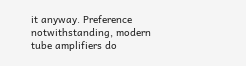it anyway. Preference notwithstanding, modern tube amplifiers do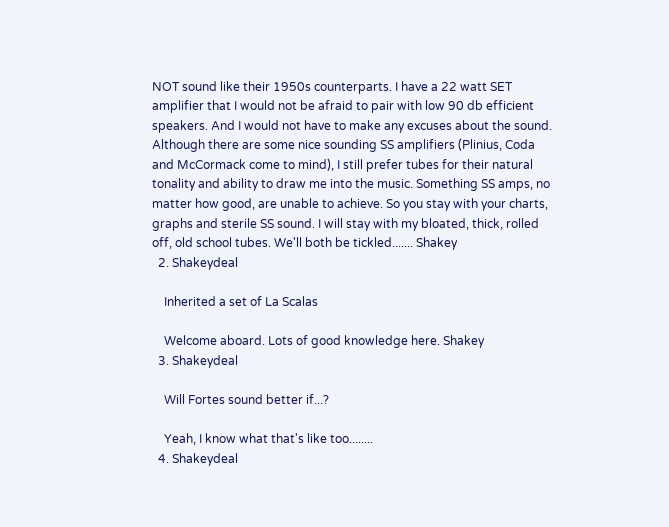NOT sound like their 1950s counterparts. I have a 22 watt SET amplifier that I would not be afraid to pair with low 90 db efficient speakers. And I would not have to make any excuses about the sound. Although there are some nice sounding SS amplifiers (Plinius, Coda and McCormack come to mind), I still prefer tubes for their natural tonality and ability to draw me into the music. Something SS amps, no matter how good, are unable to achieve. So you stay with your charts, graphs and sterile SS sound. I will stay with my bloated, thick, rolled off, old school tubes. We'll both be tickled....... Shakey
  2. Shakeydeal

    Inherited a set of La Scalas

    Welcome aboard. Lots of good knowledge here. Shakey
  3. Shakeydeal

    Will Fortes sound better if...?

    Yeah, I know what that's like too........
  4. Shakeydeal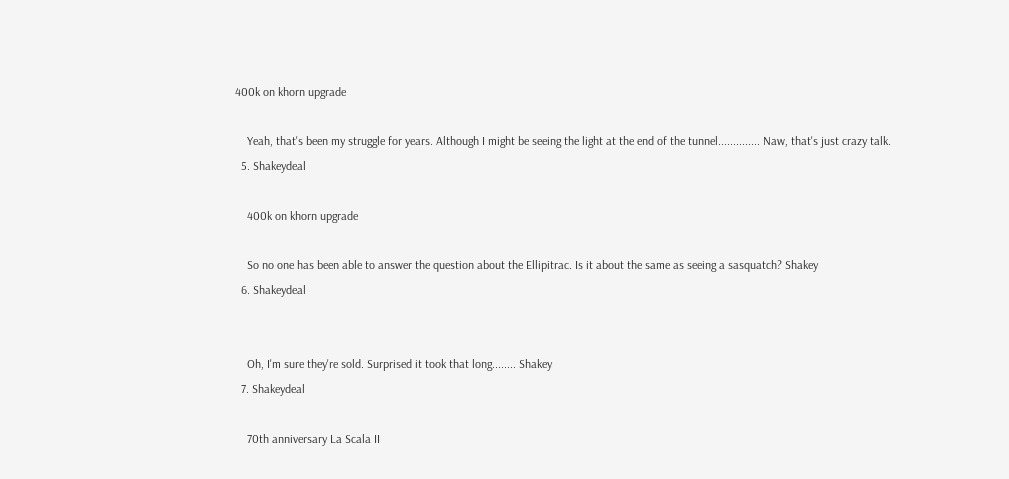400k on khorn upgrade

    Yeah, that's been my struggle for years. Although I might be seeing the light at the end of the tunnel.............. Naw, that's just crazy talk.
  5. Shakeydeal

    400k on khorn upgrade

    So no one has been able to answer the question about the Ellipitrac. Is it about the same as seeing a sasquatch? Shakey
  6. Shakeydeal


    Oh, I'm sure they're sold. Surprised it took that long........ Shakey
  7. Shakeydeal

    70th anniversary La Scala II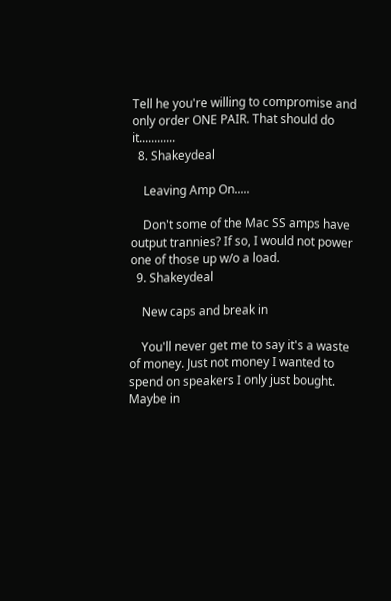Tell he you're willing to compromise and only order ONE PAIR. That should do it............
  8. Shakeydeal

    Leaving Amp On.....

    Don't some of the Mac SS amps have output trannies? If so, I would not power one of those up w/o a load.
  9. Shakeydeal

    New caps and break in

    You'll never get me to say it's a waste of money. Just not money I wanted to spend on speakers I only just bought. Maybe in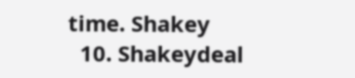time. Shakey
  10. Shakeydeal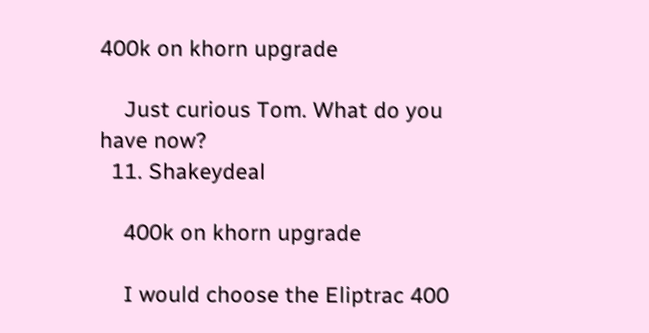400k on khorn upgrade

    Just curious Tom. What do you have now?
  11. Shakeydeal

    400k on khorn upgrade

    I would choose the Eliptrac 400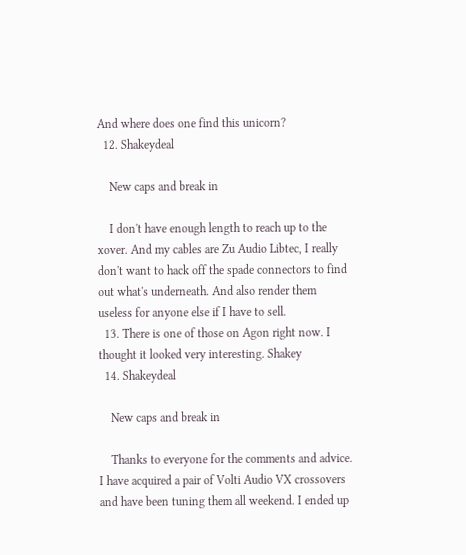And where does one find this unicorn?
  12. Shakeydeal

    New caps and break in

    I don't have enough length to reach up to the xover. And my cables are Zu Audio Libtec, I really don't want to hack off the spade connectors to find out what's underneath. And also render them useless for anyone else if I have to sell.
  13. There is one of those on Agon right now. I thought it looked very interesting. Shakey
  14. Shakeydeal

    New caps and break in

    Thanks to everyone for the comments and advice. I have acquired a pair of Volti Audio VX crossovers and have been tuning them all weekend. I ended up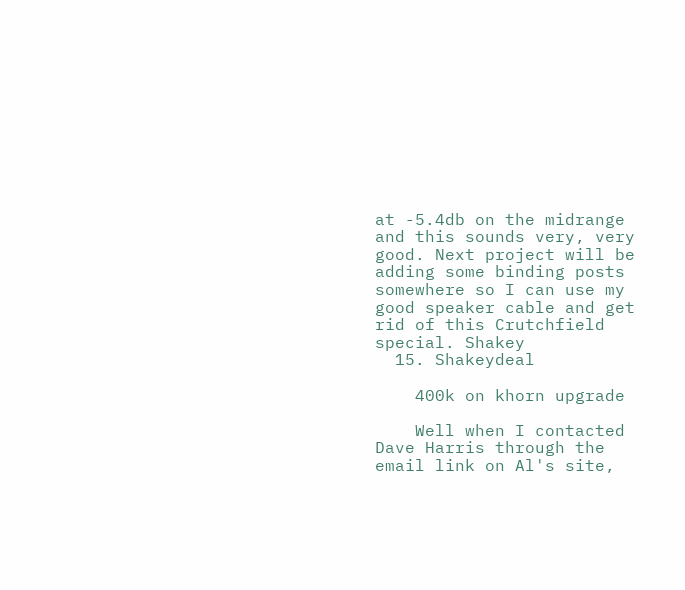at -5.4db on the midrange and this sounds very, very good. Next project will be adding some binding posts somewhere so I can use my good speaker cable and get rid of this Crutchfield special. Shakey
  15. Shakeydeal

    400k on khorn upgrade

    Well when I contacted Dave Harris through the email link on Al's site,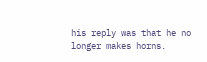his reply was that he no longer makes horns.